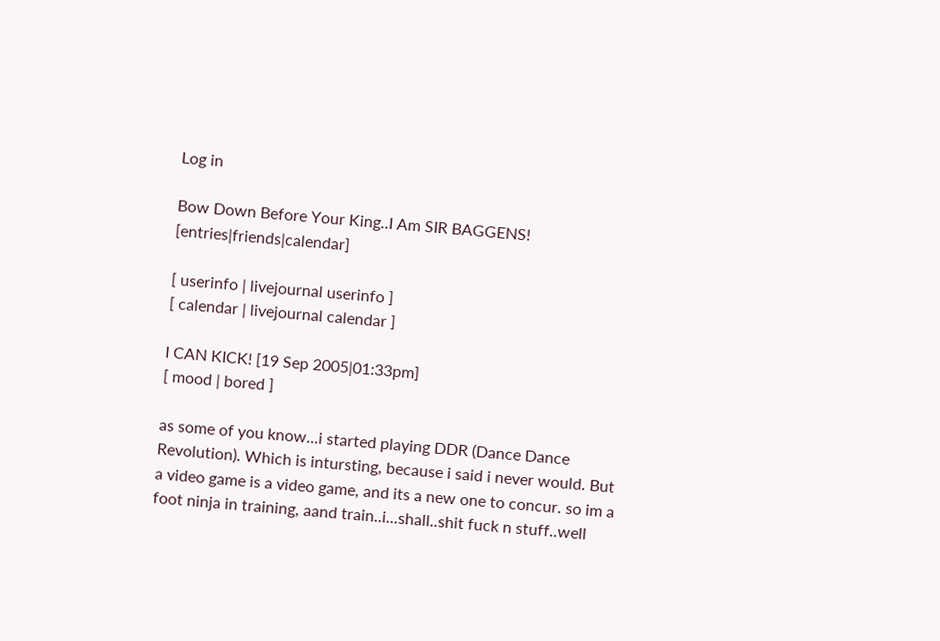Log in

Bow Down Before Your King..I Am SIR BAGGENS! [entries|friends|calendar]

[ userinfo | livejournal userinfo ]
[ calendar | livejournal calendar ]

I CAN KICK! [19 Sep 2005|01:33pm]
[ mood | bored ]

as some of you know...i started playing DDR (Dance Dance Revolution). Which is intursting, because i said i never would. But a video game is a video game, and its a new one to concur. so im a foot ninja in training, aand train..i...shall..shit fuck n stuff..well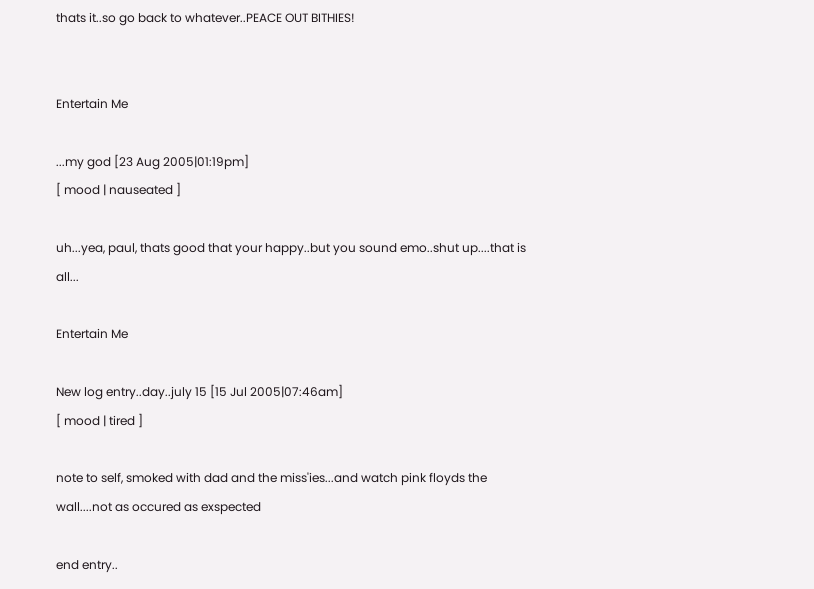thats it..so go back to whatever..PEACE OUT BITHIES!


Entertain Me

...my god [23 Aug 2005|01:19pm]
[ mood | nauseated ]

uh...yea, paul, thats good that your happy..but you sound emo..shut up....that is all...

Entertain Me

New log entry..day..july 15 [15 Jul 2005|07:46am]
[ mood | tired ]

note to self, smoked with dad and the miss'ies...and watch pink floyds the wall....not as occured as exspected

end entry..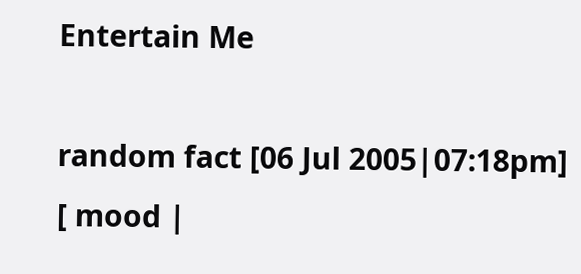Entertain Me

random fact [06 Jul 2005|07:18pm]
[ mood |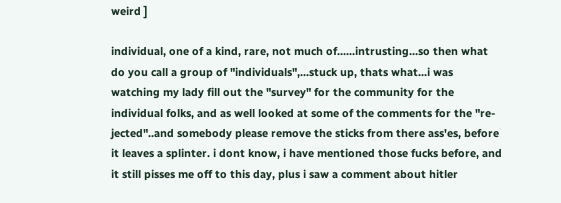weird ]

individual, one of a kind, rare, not much of......intrusting...so then what do you call a group of "individuals",...stuck up, thats what...i was watching my lady fill out the "survey" for the community for the individual folks, and as well looked at some of the comments for the "re-jected"..and somebody please remove the sticks from there ass'es, before it leaves a splinter. i dont know, i have mentioned those fucks before, and it still pisses me off to this day, plus i saw a comment about hitler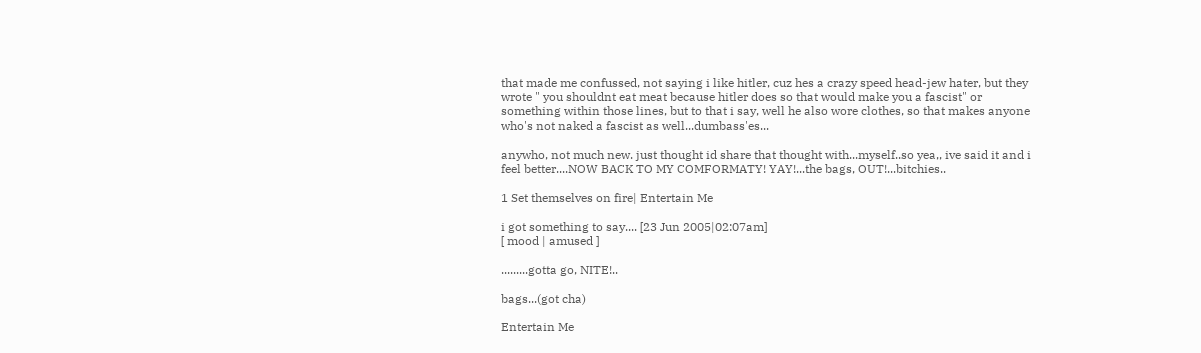that made me confussed, not saying i like hitler, cuz hes a crazy speed head-jew hater, but they wrote " you shouldnt eat meat because hitler does so that would make you a fascist" or something within those lines, but to that i say, well he also wore clothes, so that makes anyone who's not naked a fascist as well...dumbass'es...

anywho, not much new. just thought id share that thought with...myself..so yea,, ive said it and i feel better....NOW BACK TO MY COMFORMATY! YAY!...the bags, OUT!...bitchies..

1 Set themselves on fire| Entertain Me

i got something to say.... [23 Jun 2005|02:07am]
[ mood | amused ]

.........gotta go, NITE!..

bags...(got cha)

Entertain Me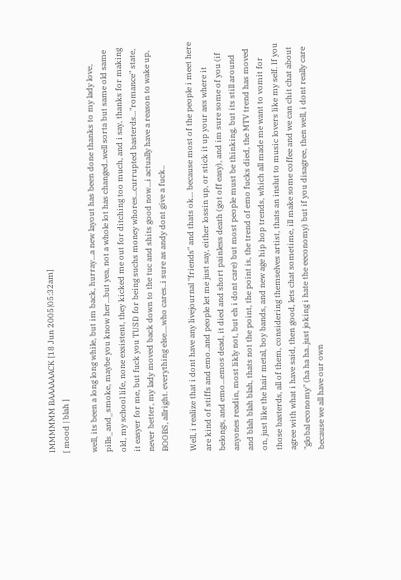IMMMMMM BAAAAAACK [18 Jun 2005|05:32am]
[ mood | blah ]

well, its been a long long while, but im back, hurray...a new layout has been done thanks to my lady love, pills_and_smoke, maybe you know her...but yea, not a whole lot has changed..well sorta but same old same old, my school life, none exsistent, they kicked me out for ditching too much, and i say, thanks for making it easyer for me, but fuck you TUSD for being suchs money whores...currupted basterds..."romance" state, never better, my lady moved back down to the tuc and shits good now...i actually have a reason to wake up, BOOBS, allright. everything else....who cares..i sure as andy dont give a fuck..

Well, i realize that i dont have any livejournal "friends" and thats ok... because most of the people i meet here are kind of stiffs and emo..and people let me just say, either lossin up, or stick it up your ass where it belongs, and emo...emos dead, it died and short painless death (got off easy), and im sure some of you (if anyones readin, most likly not, but eh i dont care) but most people must be thinking, but its still around and blah blah blah, thats not the point, the point is, the trend of emo fucks died, the MTV trend has moved on, just like the hair metal, boy bands, and new age hip hop trends, which all made me want to vomit for those basterds, all of them, considering themselves artist, thats an inslut to music lovers like my self. If you agree with what i have said, then good, lets chat sometime, ill make some coffee and we can chit chat about "global economy" (ha ha ha..just joking i hate the eeconomy) but if you disagree, then well, i dont really care because we all have our own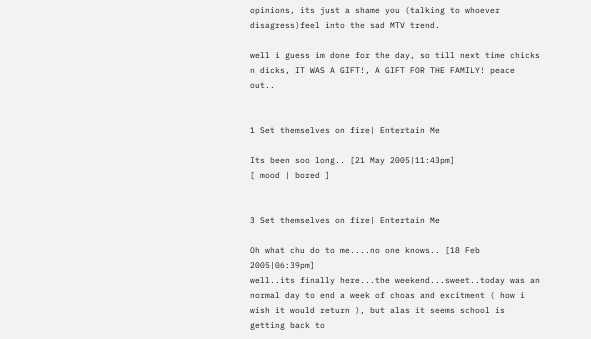opinions, its just a shame you (talking to whoever disagress)feel into the sad MTV trend.

well i guess im done for the day, so till next time chicks n dicks, IT WAS A GIFT!, A GIFT FOR THE FAMILY! peace out..


1 Set themselves on fire| Entertain Me

Its been soo long.. [21 May 2005|11:43pm]
[ mood | bored ]


3 Set themselves on fire| Entertain Me

Oh what chu do to me....no one knows.. [18 Feb 2005|06:39pm]
well..its finally here...the weekend...sweet..today was an normal day to end a week of choas and excitment ( how i wish it would return ), but alas it seems school is getting back to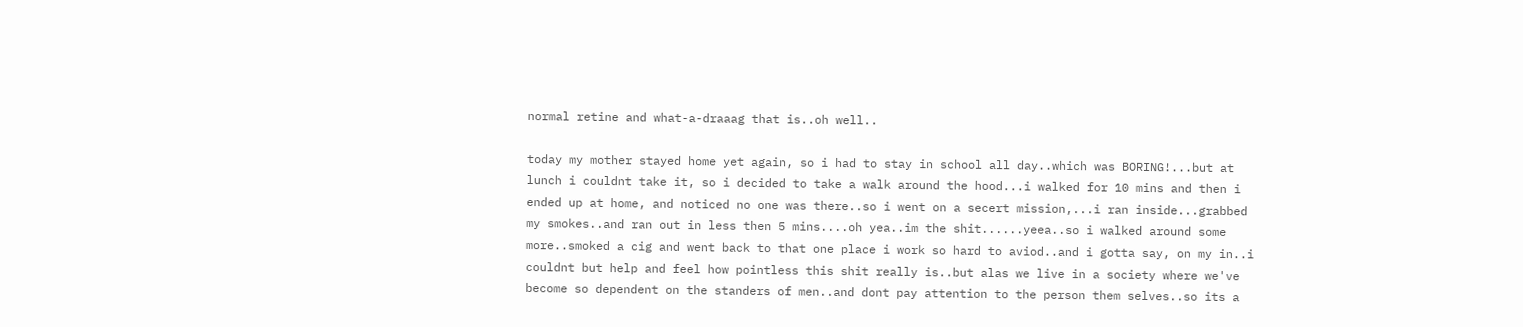normal retine and what-a-draaag that is..oh well..

today my mother stayed home yet again, so i had to stay in school all day..which was BORING!...but at lunch i couldnt take it, so i decided to take a walk around the hood...i walked for 10 mins and then i ended up at home, and noticed no one was there..so i went on a secert mission,...i ran inside...grabbed my smokes..and ran out in less then 5 mins....oh yea..im the shit......yeea..so i walked around some more..smoked a cig and went back to that one place i work so hard to aviod..and i gotta say, on my in..i couldnt but help and feel how pointless this shit really is..but alas we live in a society where we've become so dependent on the standers of men..and dont pay attention to the person them selves..so its a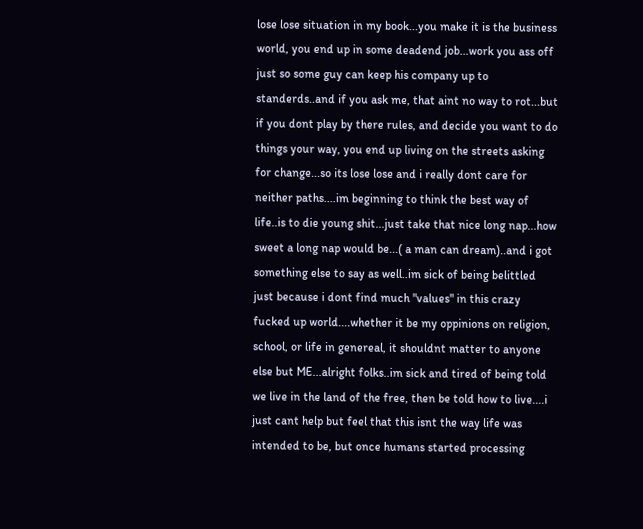lose lose situation in my book...you make it is the business world, you end up in some deadend job...work you ass off just so some guy can keep his company up to standerds..and if you ask me, that aint no way to rot...but if you dont play by there rules, and decide you want to do things your way, you end up living on the streets asking for change...so its lose lose and i really dont care for neither paths....im beginning to think the best way of life..is to die young shit...just take that nice long nap...how sweet a long nap would be...( a man can dream)..and i got something else to say as well..im sick of being belittled just because i dont find much "values" in this crazy fucked up world....whether it be my oppinions on religion, school, or life in genereal, it shouldnt matter to anyone else but ME...alright folks..im sick and tired of being told we live in the land of the free, then be told how to live....i just cant help but feel that this isnt the way life was intended to be, but once humans started processing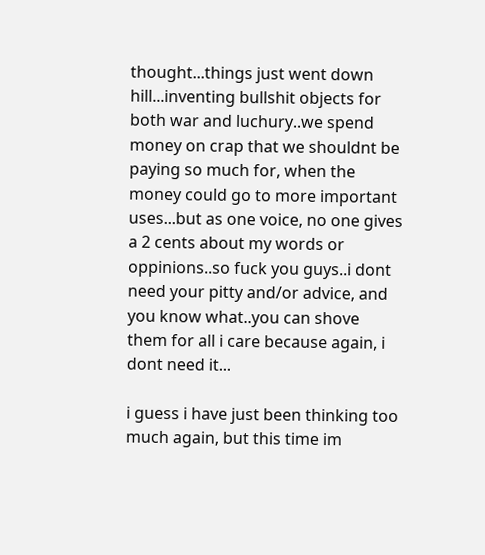thought...things just went down hill...inventing bullshit objects for both war and luchury..we spend money on crap that we shouldnt be paying so much for, when the money could go to more important uses...but as one voice, no one gives a 2 cents about my words or oppinions..so fuck you guys..i dont need your pitty and/or advice, and you know what..you can shove them for all i care because again, i dont need it...

i guess i have just been thinking too much again, but this time im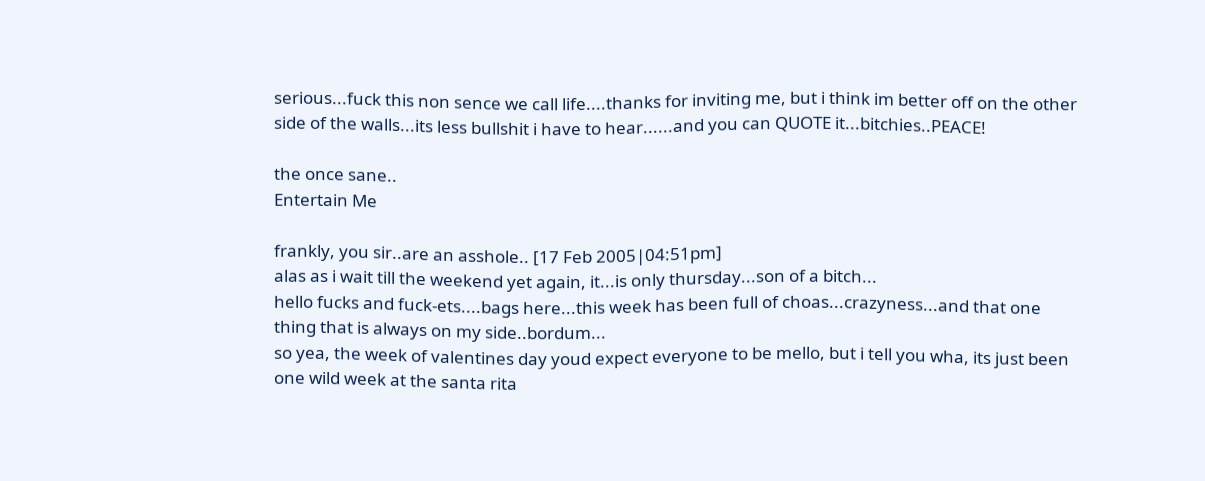serious...fuck this non sence we call life....thanks for inviting me, but i think im better off on the other side of the walls...its less bullshit i have to hear......and you can QUOTE it...bitchies..PEACE!

the once sane..
Entertain Me

frankly, you sir..are an asshole.. [17 Feb 2005|04:51pm]
alas as i wait till the weekend yet again, it...is only thursday...son of a bitch...
hello fucks and fuck-ets....bags here...this week has been full of choas...crazyness...and that one thing that is always on my side..bordum...
so yea, the week of valentines day youd expect everyone to be mello, but i tell you wha, its just been one wild week at the santa rita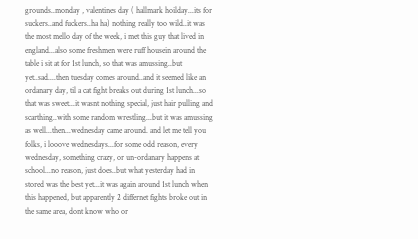grounds..monday , valentines day ( hallmark hoilday...its for suckers..and fuckers..ha ha) nothing really too wild..it was the most mello day of the week, i met this guy that lived in england...also some freshmen were ruff housein around the table i sit at for 1st lunch, so that was amussing..but yet..sad....then tuesday comes around..and it seemed like an ordanary day, til a cat fight breaks out during 1st lunch...so that was sweet...it wasnt nothing special, just hair pulling and scarthing..with some random wrestling...but it was amussing as well...then...wednesday came around. and let me tell you folks, i looove wednesdays...for some odd reason, every wednesday, something crazy, or un-ordanary happens at school...no reason, just does..but what yesterday had in stored was the best yet...it was again around 1st lunch when this happened, but apparently 2 differnet fights broke out in the same area, dont know who or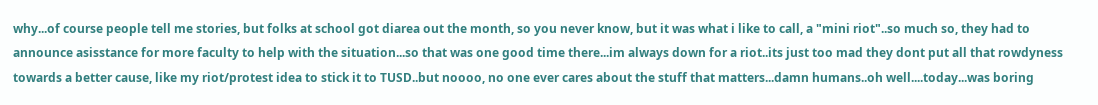why...of course people tell me stories, but folks at school got diarea out the month, so you never know, but it was what i like to call, a "mini riot"..so much so, they had to announce asisstance for more faculty to help with the situation...so that was one good time there...im always down for a riot..its just too mad they dont put all that rowdyness towards a better cause, like my riot/protest idea to stick it to TUSD..but noooo, no one ever cares about the stuff that matters...damn humans..oh well....today...was boring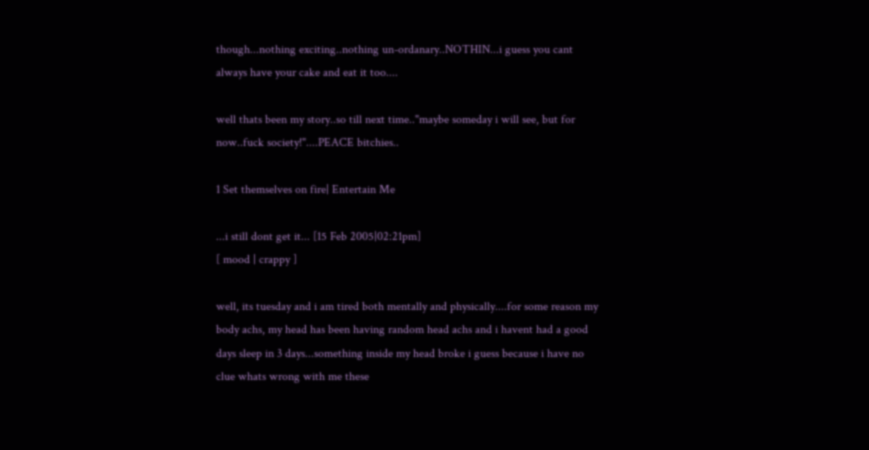though...nothing exciting..nothing un-ordanary..NOTHIN...i guess you cant always have your cake and eat it too....

well thats been my story..so till next time.."maybe someday i will see, but for now..fuck society!"....PEACE bitchies..

1 Set themselves on fire| Entertain Me

...i still dont get it... [15 Feb 2005|02:21pm]
[ mood | crappy ]

well, its tuesday and i am tired both mentally and physically....for some reason my body achs, my head has been having random head achs and i havent had a good days sleep in 3 days...something inside my head broke i guess because i have no clue whats wrong with me these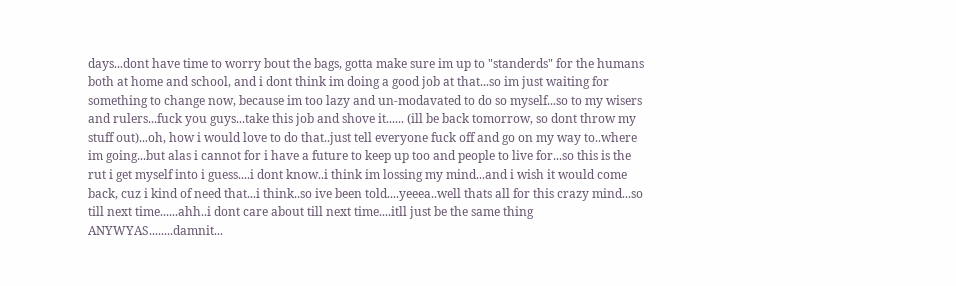days...dont have time to worry bout the bags, gotta make sure im up to "standerds" for the humans both at home and school, and i dont think im doing a good job at that...so im just waiting for something to change now, because im too lazy and un-modavated to do so myself...so to my wisers and rulers...fuck you guys...take this job and shove it...... (ill be back tomorrow, so dont throw my stuff out)...oh, how i would love to do that..just tell everyone fuck off and go on my way to..where im going...but alas i cannot for i have a future to keep up too and people to live for...so this is the rut i get myself into i guess....i dont know..i think im lossing my mind...and i wish it would come back, cuz i kind of need that...i think..so ive been told....yeeea..well thats all for this crazy mind...so till next time......ahh..i dont care about till next time....itll just be the same thing ANYWYAS........damnit...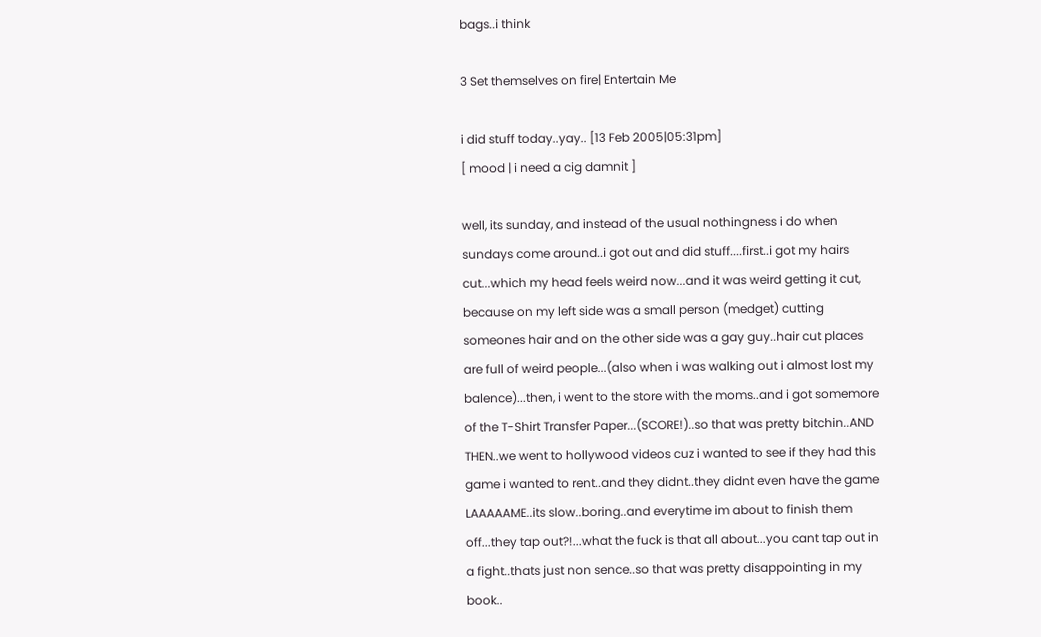bags..i think

3 Set themselves on fire| Entertain Me

i did stuff today..yay.. [13 Feb 2005|05:31pm]
[ mood | i need a cig damnit ]

well, its sunday, and instead of the usual nothingness i do when sundays come around..i got out and did stuff....first..i got my hairs cut...which my head feels weird now...and it was weird getting it cut, because on my left side was a small person (medget) cutting someones hair and on the other side was a gay guy..hair cut places are full of weird people...(also when i was walking out i almost lost my balence)...then, i went to the store with the moms..and i got somemore of the T-Shirt Transfer Paper...(SCORE!)..so that was pretty bitchin..AND THEN..we went to hollywood videos cuz i wanted to see if they had this game i wanted to rent..and they didnt..they didnt even have the game LAAAAAME..its slow..boring..and everytime im about to finish them off...they tap out?!...what the fuck is that all about...you cant tap out in a fight..thats just non sence..so that was pretty disappointing in my book..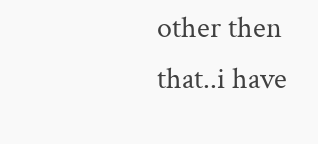other then that..i have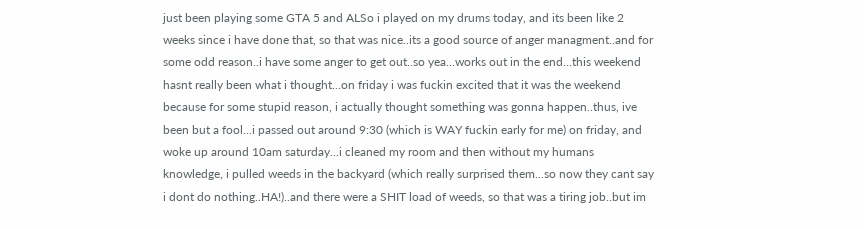just been playing some GTA 5 and ALSo i played on my drums today, and its been like 2 weeks since i have done that, so that was nice..its a good source of anger managment..and for some odd reason..i have some anger to get out..so yea...works out in the end...this weekend hasnt really been what i thought...on friday i was fuckin excited that it was the weekend because for some stupid reason, i actually thought something was gonna happen..thus, ive been but a fool...i passed out around 9:30 (which is WAY fuckin early for me) on friday, and woke up around 10am saturday...i cleaned my room and then without my humans knowledge, i pulled weeds in the backyard (which really surprised them...so now they cant say i dont do nothing..HA!)..and there were a SHIT load of weeds, so that was a tiring job..but im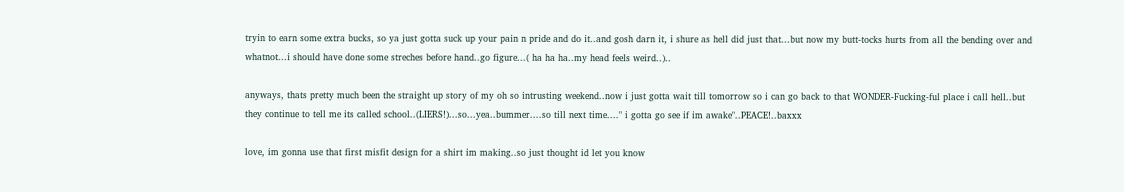tryin to earn some extra bucks, so ya just gotta suck up your pain n pride and do it..and gosh darn it, i shure as hell did just that...but now my butt-tocks hurts from all the bending over and whatnot...i should have done some streches before hand..go figure...( ha ha ha..my head feels weird..)..

anyways, thats pretty much been the straight up story of my oh so intrusting weekend..now i just gotta wait till tomorrow so i can go back to that WONDER-Fucking-ful place i call hell..but they continue to tell me its called school..(LIERS!)...so...yea..bummer....so till next time...." i gotta go see if im awake"..PEACE!..baxxx

love, im gonna use that first misfit design for a shirt im making..so just thought id let you know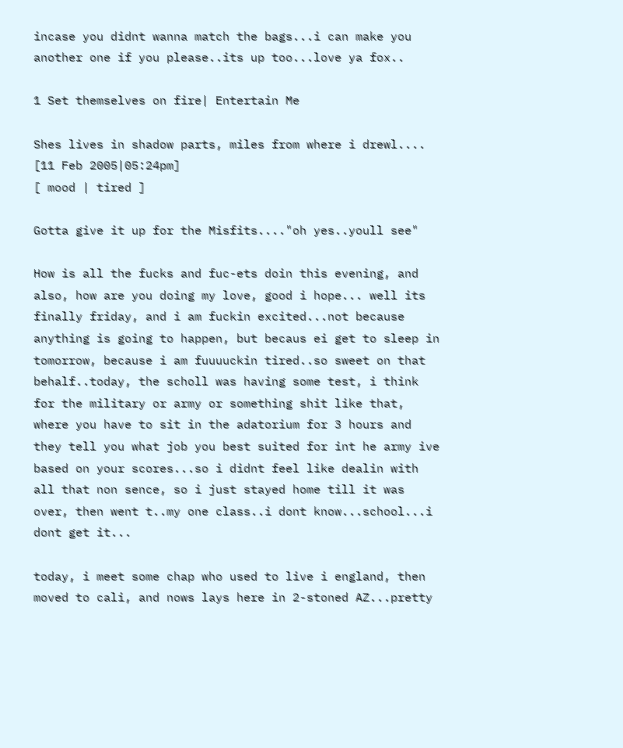incase you didnt wanna match the bags...i can make you another one if you please..its up too...love ya fox..

1 Set themselves on fire| Entertain Me

Shes lives in shadow parts, miles from where i drewl.... [11 Feb 2005|05:24pm]
[ mood | tired ]

Gotta give it up for the Misfits...."oh yes..youll see"

How is all the fucks and fuc-ets doin this evening, and also, how are you doing my love, good i hope... well its finally friday, and i am fuckin excited...not because anything is going to happen, but becaus ei get to sleep in tomorrow, because i am fuuuuckin tired..so sweet on that behalf..today, the scholl was having some test, i think for the military or army or something shit like that, where you have to sit in the adatorium for 3 hours and they tell you what job you best suited for int he army ive based on your scores...so i didnt feel like dealin with all that non sence, so i just stayed home till it was over, then went t..my one class..i dont know...school...i dont get it...

today, i meet some chap who used to live i england, then moved to cali, and nows lays here in 2-stoned AZ...pretty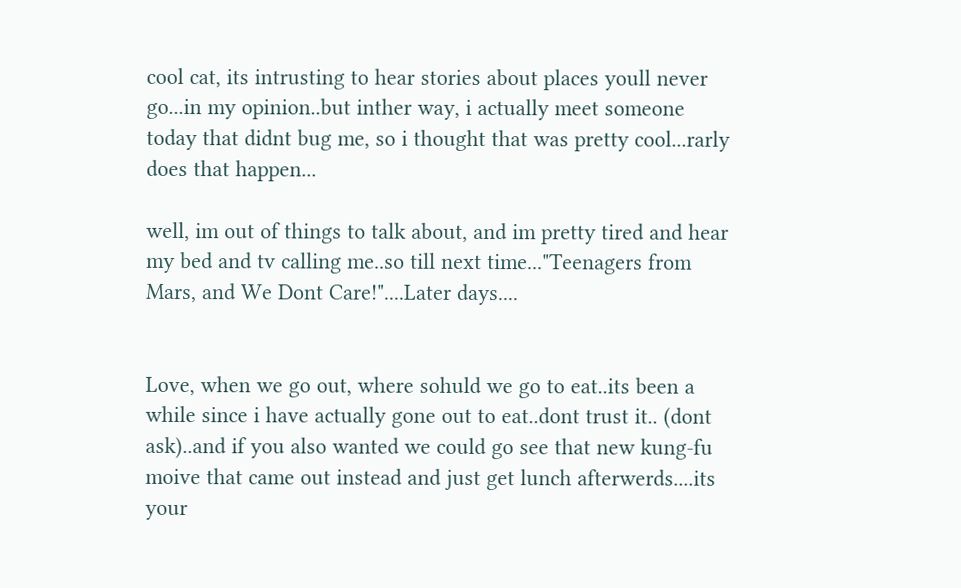cool cat, its intrusting to hear stories about places youll never go...in my opinion..but inther way, i actually meet someone today that didnt bug me, so i thought that was pretty cool...rarly does that happen...

well, im out of things to talk about, and im pretty tired and hear my bed and tv calling me..so till next time..."Teenagers from Mars, and We Dont Care!"....Later days....


Love, when we go out, where sohuld we go to eat..its been a while since i have actually gone out to eat..dont trust it.. (dont ask)..and if you also wanted we could go see that new kung-fu moive that came out instead and just get lunch afterwerds....its your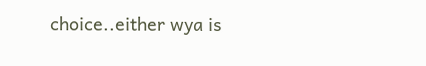choice..either wya is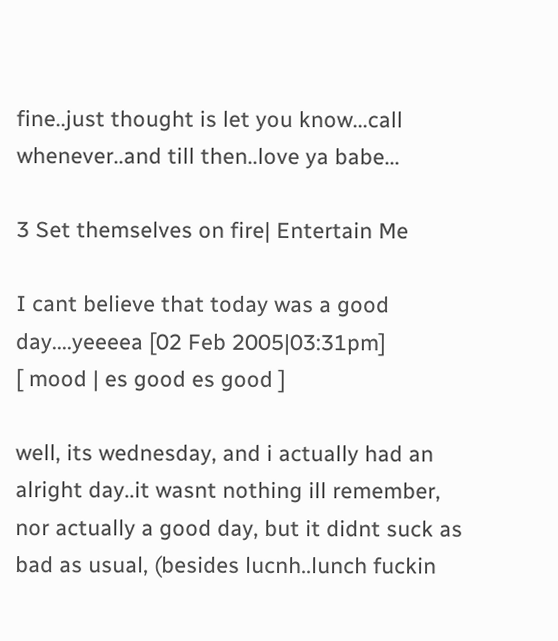fine..just thought is let you know...call whenever..and till then..love ya babe...

3 Set themselves on fire| Entertain Me

I cant believe that today was a good day....yeeeea [02 Feb 2005|03:31pm]
[ mood | es good es good ]

well, its wednesday, and i actually had an alright day..it wasnt nothing ill remember, nor actually a good day, but it didnt suck as bad as usual, (besides lucnh..lunch fuckin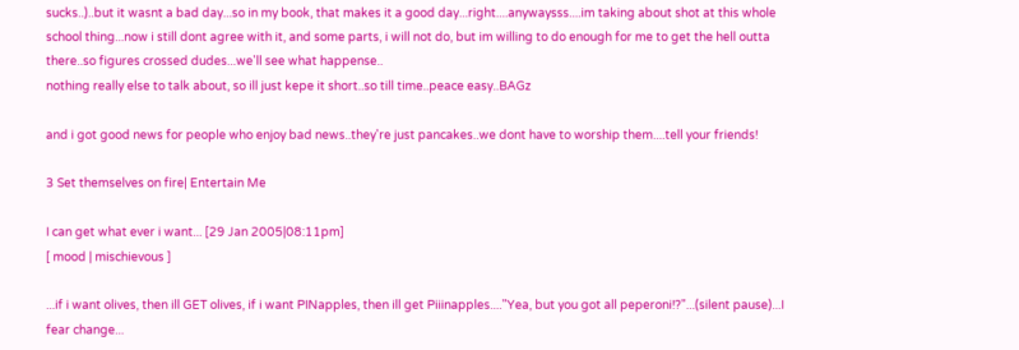sucks..)..but it wasnt a bad day...so in my book, that makes it a good day...right....anywaysss....im taking about shot at this whole school thing...now i still dont agree with it, and some parts, i will not do, but im willing to do enough for me to get the hell outta there..so figures crossed dudes...we'll see what happense..
nothing really else to talk about, so ill just kepe it short..so till time..peace easy..BAGz

and i got good news for people who enjoy bad news..they're just pancakes..we dont have to worship them....tell your friends!

3 Set themselves on fire| Entertain Me

I can get what ever i want... [29 Jan 2005|08:11pm]
[ mood | mischievous ]

...if i want olives, then ill GET olives, if i want PINapples, then ill get Piiinapples...."Yea, but you got all peperoni!?"...(silent pause)...I fear change...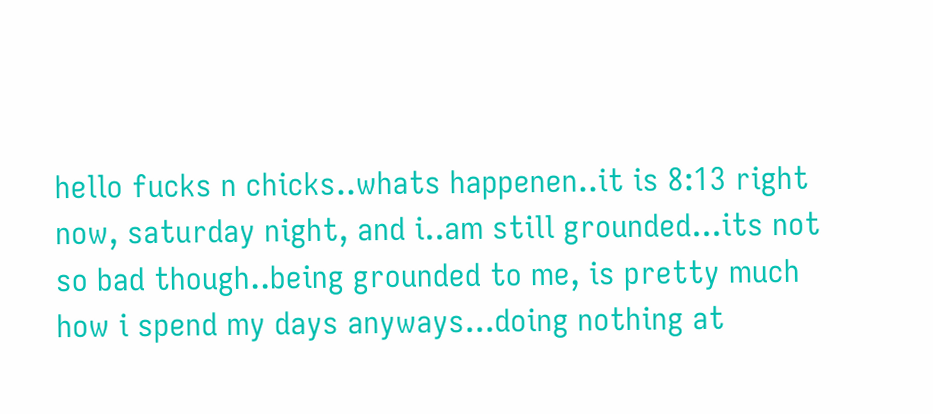hello fucks n chicks..whats happenen..it is 8:13 right now, saturday night, and i..am still grounded...its not so bad though..being grounded to me, is pretty much how i spend my days anyways...doing nothing at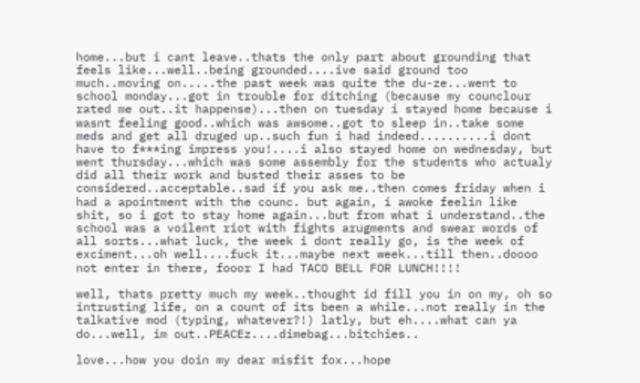home...but i cant leave..thats the only part about grounding that feels like...well..being grounded....ive said ground too much..moving on.....the past week was quite the du-ze...went to school monday...got in trouble for ditching (because my counclour rated me out..it happense)...then on tuesday i stayed home because i wasnt feeling good..which was awsome..got to sleep in..take some meds and get all druged up..such fun i had indeed..........i dont have to f***ing impress you!....i also stayed home on wednesday, but went thursday...which was some assembly for the students who actualy did all their work and busted their asses to be considered..acceptable..sad if you ask me..then comes friday when i had a apointment with the counc. but again, i awoke feelin like shit, so i got to stay home again...but from what i understand..the school was a voilent riot with fights arugments and swear words of all sorts...what luck, the week i dont really go, is the week of exciment...oh well....fuck it...maybe next week...till then..doooo not enter in there, fooor I had TACO BELL FOR LUNCH!!!!

well, thats pretty much my week..thought id fill you in on my, oh so intrusting life, on a count of its been a while...not really in the talkative mod (typing, whatever?!) latly, but eh....what can ya do...well, im out..PEACEz....dimebag...bitchies..

love...how you doin my dear misfit fox...hope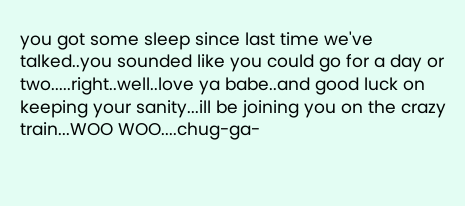you got some sleep since last time we've talked..you sounded like you could go for a day or two.....right..well..love ya babe..and good luck on keeping your sanity...ill be joining you on the crazy train...WOO WOO....chug-ga-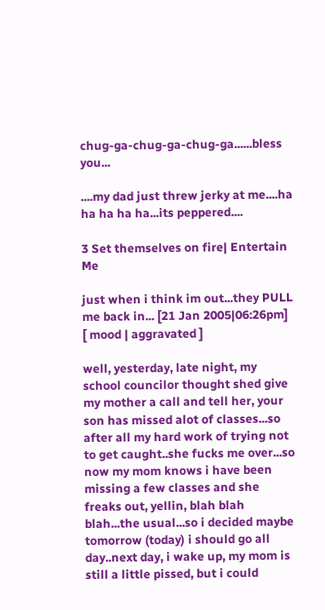chug-ga-chug-ga-chug-ga......bless you...

....my dad just threw jerky at me....ha ha ha ha ha...its peppered....

3 Set themselves on fire| Entertain Me

just when i think im out...they PULL me back in... [21 Jan 2005|06:26pm]
[ mood | aggravated ]

well, yesterday, late night, my school councilor thought shed give my mother a call and tell her, your son has missed alot of classes...so after all my hard work of trying not to get caught..she fucks me over...so now my mom knows i have been missing a few classes and she freaks out, yellin, blah blah blah...the usual...so i decided maybe tomorrow (today) i should go all day..next day, i wake up, my mom is still a little pissed, but i could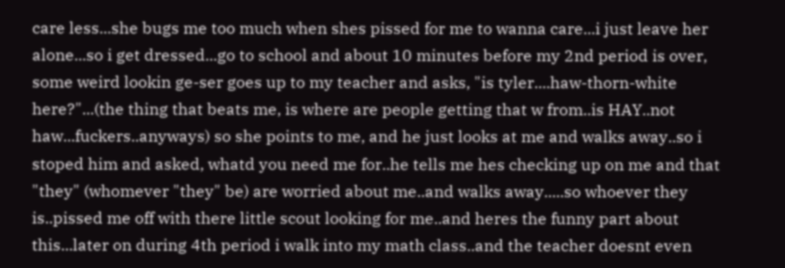care less...she bugs me too much when shes pissed for me to wanna care...i just leave her alone...so i get dressed...go to school and about 10 minutes before my 2nd period is over, some weird lookin ge-ser goes up to my teacher and asks, "is tyler....haw-thorn-white here?"...(the thing that beats me, is where are people getting that w from..is HAY..not haw...fuckers..anyways) so she points to me, and he just looks at me and walks away..so i stoped him and asked, whatd you need me for..he tells me hes checking up on me and that "they" (whomever "they" be) are worried about me..and walks away.....so whoever they is..pissed me off with there little scout looking for me..and heres the funny part about this...later on during 4th period i walk into my math class..and the teacher doesnt even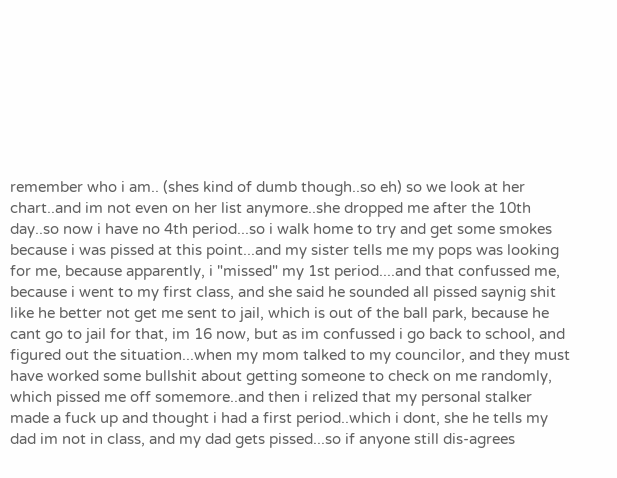remember who i am.. (shes kind of dumb though..so eh) so we look at her chart..and im not even on her list anymore..she dropped me after the 10th day..so now i have no 4th period...so i walk home to try and get some smokes because i was pissed at this point...and my sister tells me my pops was looking for me, because apparently, i "missed" my 1st period....and that confussed me, because i went to my first class, and she said he sounded all pissed saynig shit like he better not get me sent to jail, which is out of the ball park, because he cant go to jail for that, im 16 now, but as im confussed i go back to school, and figured out the situation...when my mom talked to my councilor, and they must have worked some bullshit about getting someone to check on me randomly, which pissed me off somemore..and then i relized that my personal stalker made a fuck up and thought i had a first period..which i dont, she he tells my dad im not in class, and my dad gets pissed...so if anyone still dis-agrees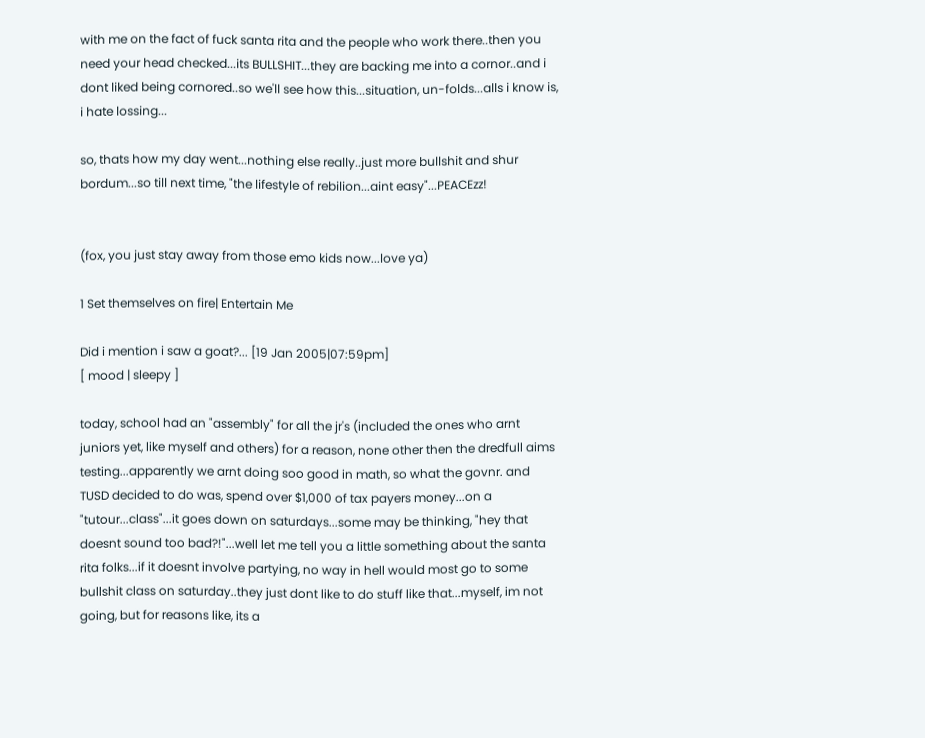with me on the fact of fuck santa rita and the people who work there..then you need your head checked...its BULLSHIT...they are backing me into a cornor..and i dont liked being cornored..so we'll see how this...situation, un-folds...alls i know is, i hate lossing...

so, thats how my day went...nothing else really..just more bullshit and shur bordum...so till next time, "the lifestyle of rebilion...aint easy"...PEACEzz!


(fox, you just stay away from those emo kids now...love ya)

1 Set themselves on fire| Entertain Me

Did i mention i saw a goat?... [19 Jan 2005|07:59pm]
[ mood | sleepy ]

today, school had an "assembly" for all the jr's (included the ones who arnt juniors yet, like myself and others) for a reason, none other then the dredfull aims testing...apparently we arnt doing soo good in math, so what the govnr. and TUSD decided to do was, spend over $1,000 of tax payers money...on a "tutour...class"...it goes down on saturdays...some may be thinking, "hey that doesnt sound too bad?!"...well let me tell you a little something about the santa rita folks...if it doesnt involve partying, no way in hell would most go to some bullshit class on saturday..they just dont like to do stuff like that...myself, im not going, but for reasons like, its a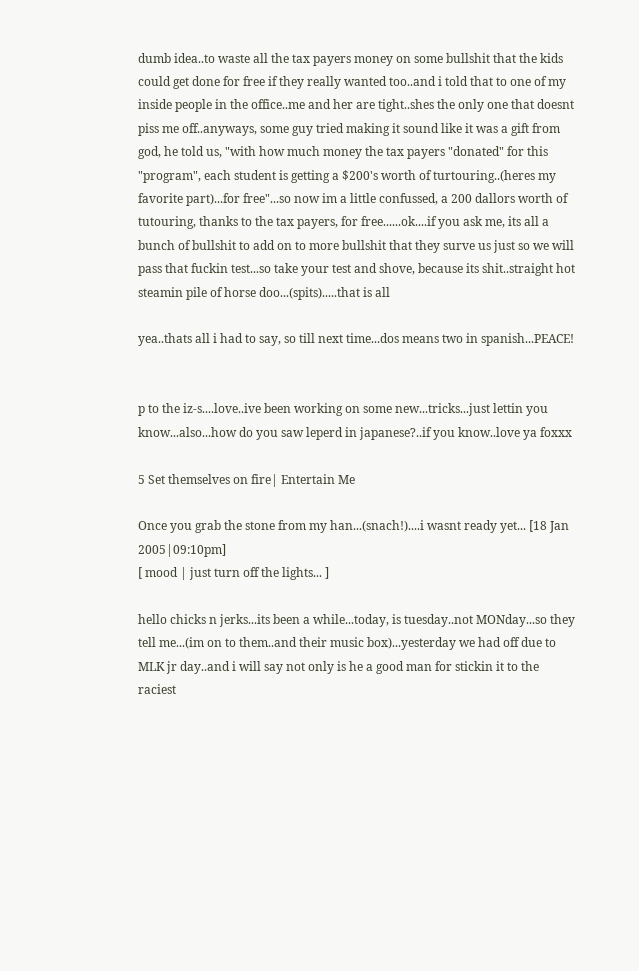dumb idea..to waste all the tax payers money on some bullshit that the kids could get done for free if they really wanted too..and i told that to one of my inside people in the office..me and her are tight..shes the only one that doesnt piss me off..anyways, some guy tried making it sound like it was a gift from god, he told us, "with how much money the tax payers "donated" for this "program", each student is getting a $200's worth of turtouring..(heres my favorite part)...for free"...so now im a little confussed, a 200 dallors worth of tutouring, thanks to the tax payers, for free......ok....if you ask me, its all a bunch of bullshit to add on to more bullshit that they surve us just so we will pass that fuckin test...so take your test and shove, because its shit..straight hot steamin pile of horse doo...(spits).....that is all

yea..thats all i had to say, so till next time...dos means two in spanish...PEACE!


p to the iz-s....love..ive been working on some new...tricks...just lettin you know...also...how do you saw leperd in japanese?..if you know..love ya foxxx

5 Set themselves on fire| Entertain Me

Once you grab the stone from my han...(snach!)....i wasnt ready yet... [18 Jan 2005|09:10pm]
[ mood | just turn off the lights... ]

hello chicks n jerks...its been a while...today, is tuesday..not MONday...so they tell me...(im on to them..and their music box)...yesterday we had off due to MLK jr day..and i will say not only is he a good man for stickin it to the raciest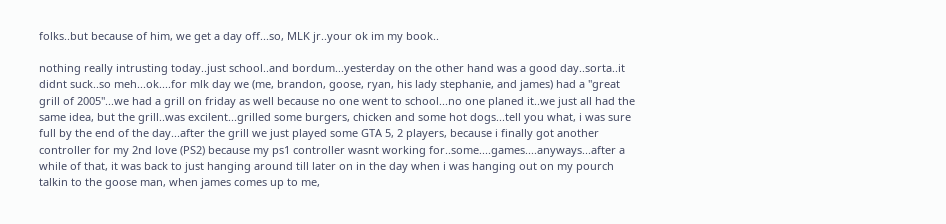folks..but because of him, we get a day off...so, MLK jr..your ok im my book..

nothing really intrusting today..just school..and bordum...yesterday on the other hand was a good day..sorta..it didnt suck..so meh...ok....for mlk day we (me, brandon, goose, ryan, his lady stephanie, and james) had a "great grill of 2005"...we had a grill on friday as well because no one went to school...no one planed it..we just all had the same idea, but the grill..was excilent...grilled some burgers, chicken and some hot dogs...tell you what, i was sure full by the end of the day...after the grill we just played some GTA 5, 2 players, because i finally got another controller for my 2nd love (PS2) because my ps1 controller wasnt working for..some....games....anyways...after a while of that, it was back to just hanging around till later on in the day when i was hanging out on my pourch talkin to the goose man, when james comes up to me,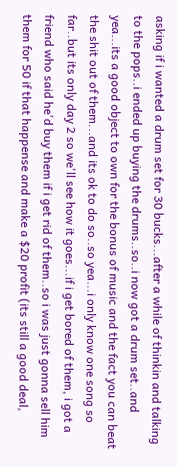asking if i wanted a drum set for 30 bucks...after a while of thinkin and talking to the pops..i ended up buying the drums..so..i now got a drum set..and yea...its a good object to own for the bonus of music and the fact you can beat the shit out of them...and its ok to do so..so yea...i only know one song so far..but its only day 2 so we'll see how it goes...if i get bored of them, i got a friend who said he'd buy them if i get rid of them..so i was just gonna sell him them for 50 if that happense and make a $20 profit (its still a good deal,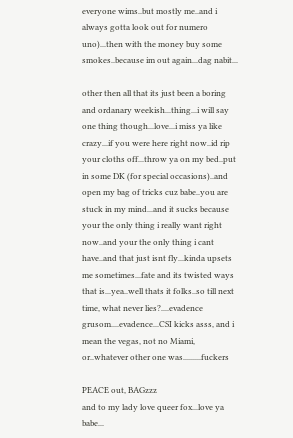everyone wims..but mostly me..and i always gotta look out for numero uno)...then with the money buy some smokes..because im out again...dag nabit...

other then all that its just been a boring and ordanary weekish...thing...i will say one thing though...love...i miss ya like crazy...if you were here right now..id rip your cloths off...throw ya on my bed..put in some DK (for special occasions)..and open my bag of tricks cuz babe..you are stuck in my mind...and it sucks because your the only thing i really want right now..and your the only thing i cant have..and that just isnt fly...kinda upsets me sometimes...fate and its twisted ways that is...yea..well thats it folks..so till next time, what never lies?....evadence grusom....evadence...CSI kicks asss, and i mean the vegas, not no Miami, or..whatever other one was.........fuckers

PEACE out, BAGzzz
and to my lady love queer fox...love ya babe...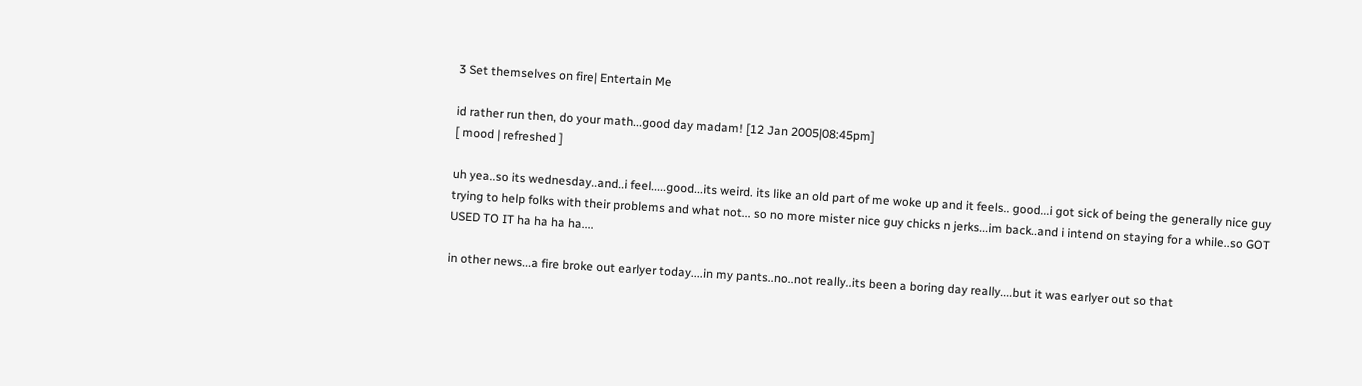3 Set themselves on fire| Entertain Me

id rather run then, do your math...good day madam! [12 Jan 2005|08:45pm]
[ mood | refreshed ]

uh yea..so its wednesday..and..i feel.....good...its weird. its like an old part of me woke up and it feels.. good...i got sick of being the generally nice guy trying to help folks with their problems and what not... so no more mister nice guy chicks n jerks...im back..and i intend on staying for a while..so GOT USED TO IT ha ha ha ha....

in other news...a fire broke out earlyer today....in my pants..no..not really..its been a boring day really....but it was earlyer out so that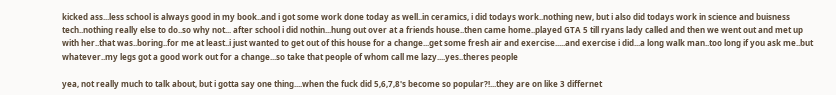kicked ass...less school is always good in my book..and i got some work done today as well..in ceramics, i did todays work..nothing new, but i also did todays work in science and buisness tech..nothing really else to do..so why not... after school i did nothin...hung out over at a friends house..then came home..played GTA 5 till ryans lady called and then we went out and met up with her..that was..boring..for me at least..i just wanted to get out of this house for a change...get some fresh air and exercise.....and exercise i did...a long walk man..too long if you ask me..but whatever..my legs got a good work out for a change...so take that people of whom call me lazy....yes..theres people

yea, not really much to talk about, but i gotta say one thing....when the fuck did 5,6,7,8's become so popular?!...they are on like 3 differnet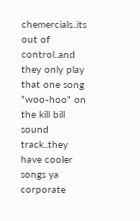chemercials..its out of control..and they only play that one song "woo-hoo" on the kill bill sound track..they have cooler songs ya corporate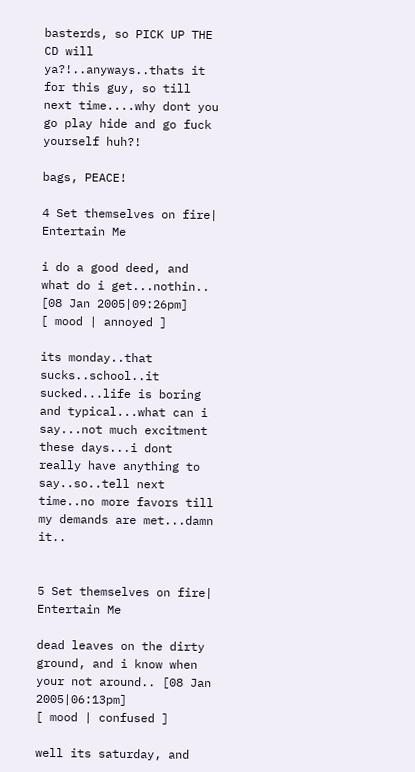basterds, so PICK UP THE CD will ya?!..anyways..thats it for this guy, so till next time....why dont you go play hide and go fuck yourself huh?!

bags, PEACE!

4 Set themselves on fire| Entertain Me

i do a good deed, and what do i get...nothin.. [08 Jan 2005|09:26pm]
[ mood | annoyed ]

its monday..that sucks..school..it sucked...life is boring and typical...what can i say...not much excitment these days...i dont really have anything to say..so..tell next time..no more favors till my demands are met...damn it..


5 Set themselves on fire| Entertain Me

dead leaves on the dirty ground, and i know when your not around.. [08 Jan 2005|06:13pm]
[ mood | confused ]

well its saturday, and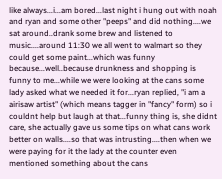like always...i...am bored...last night i hung out with noah and ryan and some other "peeps" and did nothing....we sat around..drank some brew and listened to music....around 11:30 we all went to walmart so they could get some paint...which was funny because...well..because drunkness and shopping is funny to me...while we were looking at the cans some lady asked what we needed it for...ryan replied, "i am a airisaw artist" (which means tagger in "fancy" form) so i couldnt help but laugh at that...funny thing is, she didnt care, she actually gave us some tips on what cans work better on walls....so that was intrusting....then when we were paying for it the lady at the counter even mentioned something about the cans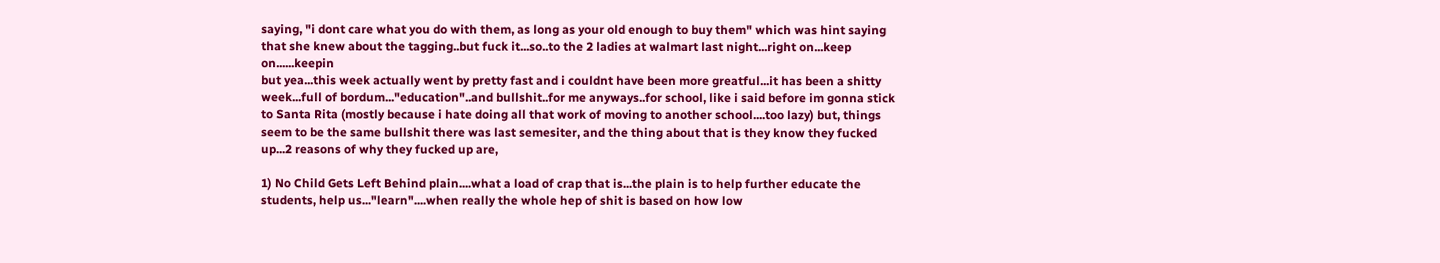saying, "i dont care what you do with them, as long as your old enough to buy them" which was hint saying that she knew about the tagging..but fuck it...so..to the 2 ladies at walmart last night...right on...keep on......keepin
but yea...this week actually went by pretty fast and i couldnt have been more greatful...it has been a shitty week...full of bordum..."education"..and bullshit..for me anyways..for school, like i said before im gonna stick to Santa Rita (mostly because i hate doing all that work of moving to another school....too lazy) but, things seem to be the same bullshit there was last semesiter, and the thing about that is they know they fucked up...2 reasons of why they fucked up are,

1) No Child Gets Left Behind plain....what a load of crap that is...the plain is to help further educate the students, help us..."learn"....when really the whole hep of shit is based on how low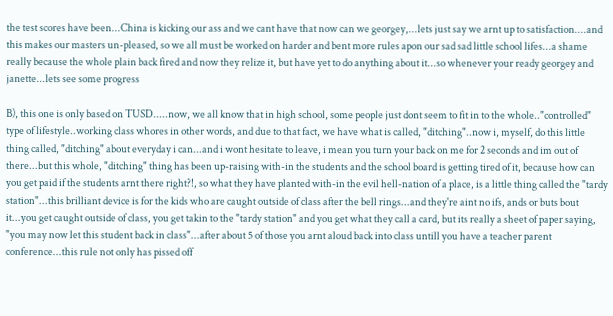the test scores have been...China is kicking our ass and we cant have that now can we georgey,...lets just say we arnt up to satisfaction....and this makes our masters un-pleased, so we all must be worked on harder and bent more rules apon our sad sad little school lifes...a shame really because the whole plain back fired and now they relize it, but have yet to do anything about it...so whenever your ready georgey and janette...lets see some progress

B), this one is only based on TUSD.....now, we all know that in high school, some people just dont seem to fit in to the whole.."controlled" type of lifestyle..working class whores in other words, and due to that fact, we have what is called, "ditching"..now i, myself, do this little thing called, "ditching" about everyday i can...and i wont hesitate to leave, i mean you turn your back on me for 2 seconds and im out of there...but this whole, "ditching" thing has been up-raising with-in the students and the school board is getting tired of it, because how can you get paid if the students arnt there right?!, so what they have planted with-in the evil hell-nation of a place, is a little thing called the "tardy station"...this brilliant device is for the kids who are caught outside of class after the bell rings...and they're aint no ifs, ands or buts bout it...you get caught outside of class, you get takin to the "tardy station" and you get what they call a card, but its really a sheet of paper saying, "you may now let this student back in class"...after about 5 of those you arnt aloud back into class untill you have a teacher parent conference...this rule not only has pissed off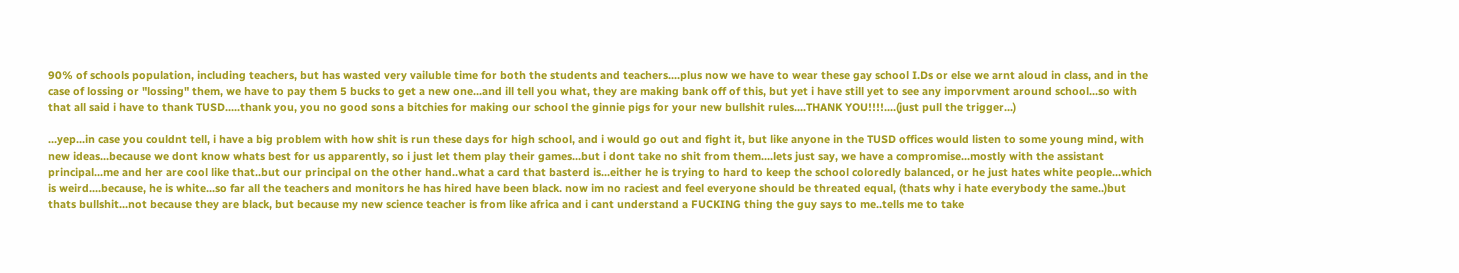90% of schools population, including teachers, but has wasted very vailuble time for both the students and teachers....plus now we have to wear these gay school I.Ds or else we arnt aloud in class, and in the case of lossing or "lossing" them, we have to pay them 5 bucks to get a new one...and ill tell you what, they are making bank off of this, but yet i have still yet to see any imporvment around school...so with that all said i have to thank TUSD.....thank you, you no good sons a bitchies for making our school the ginnie pigs for your new bullshit rules....THANK YOU!!!!....(just pull the trigger...)

...yep...in case you couldnt tell, i have a big problem with how shit is run these days for high school, and i would go out and fight it, but like anyone in the TUSD offices would listen to some young mind, with new ideas...because we dont know whats best for us apparently, so i just let them play their games...but i dont take no shit from them....lets just say, we have a compromise...mostly with the assistant principal...me and her are cool like that..but our principal on the other hand..what a card that basterd is...either he is trying to hard to keep the school coloredly balanced, or he just hates white people...which is weird....because, he is white...so far all the teachers and monitors he has hired have been black. now im no raciest and feel everyone should be threated equal, (thats why i hate everybody the same..)but thats bullshit...not because they are black, but because my new science teacher is from like africa and i cant understand a FUCKING thing the guy says to me..tells me to take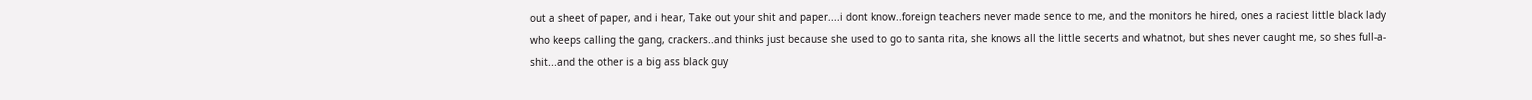out a sheet of paper, and i hear, Take out your shit and paper....i dont know..foreign teachers never made sence to me, and the monitors he hired, ones a raciest little black lady who keeps calling the gang, crackers..and thinks just because she used to go to santa rita, she knows all the little secerts and whatnot, but shes never caught me, so shes full-a-shit...and the other is a big ass black guy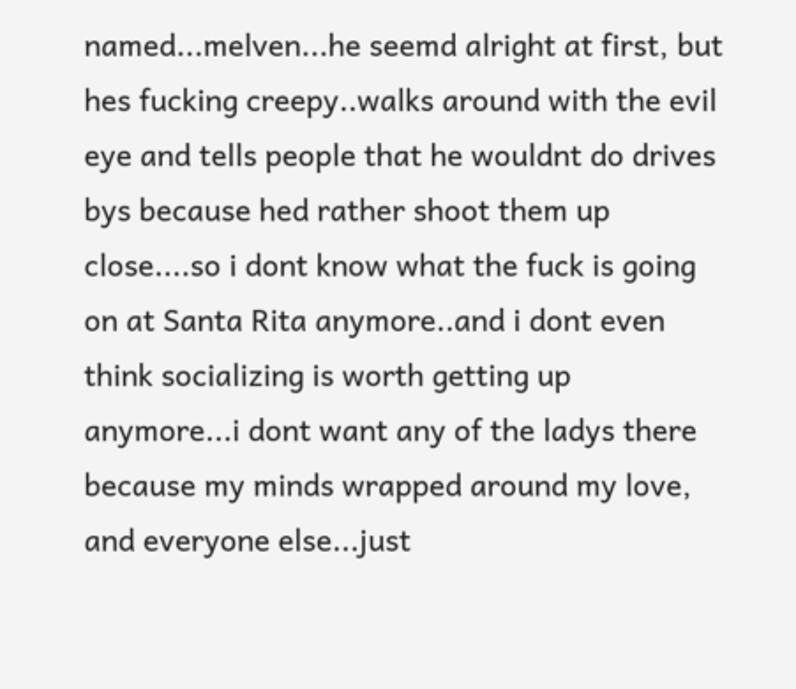named...melven...he seemd alright at first, but hes fucking creepy..walks around with the evil eye and tells people that he wouldnt do drives bys because hed rather shoot them up close....so i dont know what the fuck is going on at Santa Rita anymore..and i dont even think socializing is worth getting up anymore...i dont want any of the ladys there because my minds wrapped around my love, and everyone else...just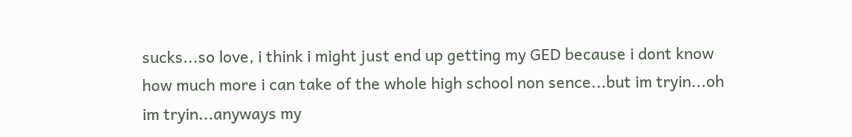sucks...so love, i think i might just end up getting my GED because i dont know how much more i can take of the whole high school non sence...but im tryin...oh im tryin...anyways my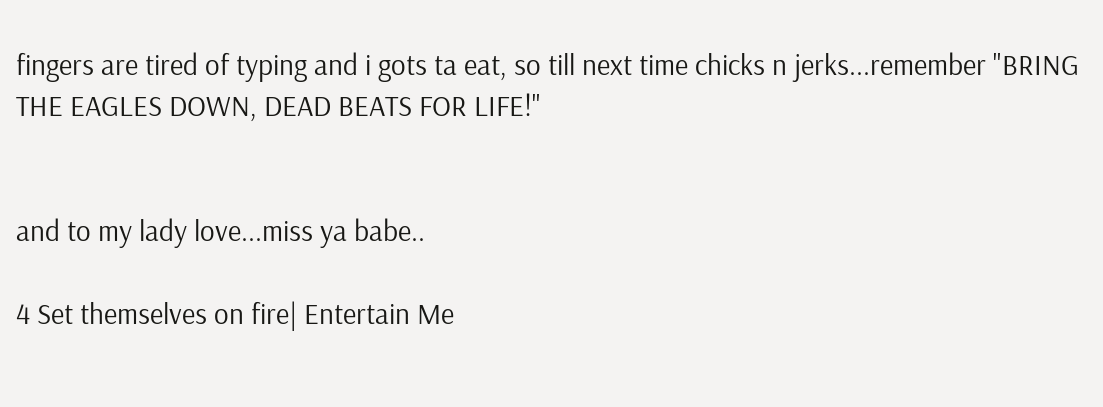fingers are tired of typing and i gots ta eat, so till next time chicks n jerks...remember "BRING THE EAGLES DOWN, DEAD BEATS FOR LIFE!"


and to my lady love...miss ya babe..

4 Set themselves on fire| Entertain Me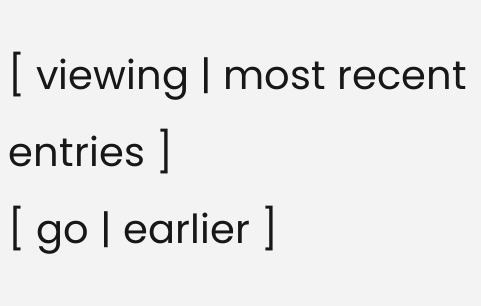[ viewing | most recent entries ]
[ go | earlier ]